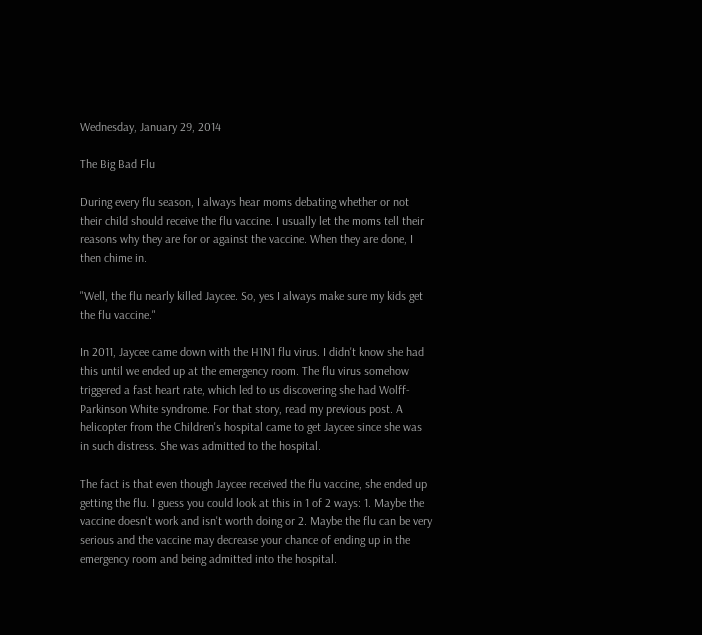Wednesday, January 29, 2014

The Big Bad Flu

During every flu season, I always hear moms debating whether or not their child should receive the flu vaccine. I usually let the moms tell their reasons why they are for or against the vaccine. When they are done, I then chime in.

"Well, the flu nearly killed Jaycee. So, yes I always make sure my kids get the flu vaccine."

In 2011, Jaycee came down with the H1N1 flu virus. I didn't know she had this until we ended up at the emergency room. The flu virus somehow triggered a fast heart rate, which led to us discovering she had Wolff-Parkinson White syndrome. For that story, read my previous post. A helicopter from the Children's hospital came to get Jaycee since she was in such distress. She was admitted to the hospital.

The fact is that even though Jaycee received the flu vaccine, she ended up getting the flu. I guess you could look at this in 1 of 2 ways: 1. Maybe the vaccine doesn't work and isn't worth doing or 2. Maybe the flu can be very serious and the vaccine may decrease your chance of ending up in the emergency room and being admitted into the hospital.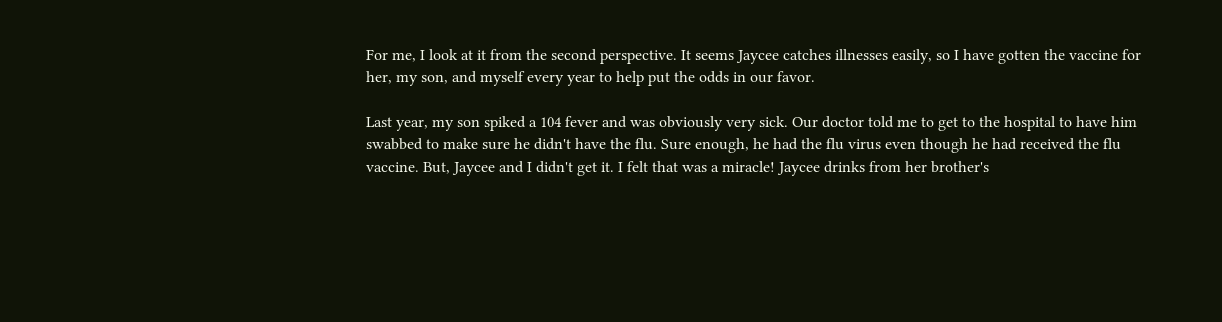For me, I look at it from the second perspective. It seems Jaycee catches illnesses easily, so I have gotten the vaccine for her, my son, and myself every year to help put the odds in our favor.

Last year, my son spiked a 104 fever and was obviously very sick. Our doctor told me to get to the hospital to have him swabbed to make sure he didn't have the flu. Sure enough, he had the flu virus even though he had received the flu vaccine. But, Jaycee and I didn't get it. I felt that was a miracle! Jaycee drinks from her brother's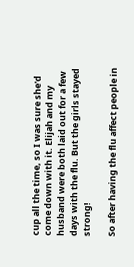cup all the time, so I was sure she'd come down with it. Elijah and my husband were both laid out for a few days with the flu. But the girls stayed strong!

So after having the flu affect people in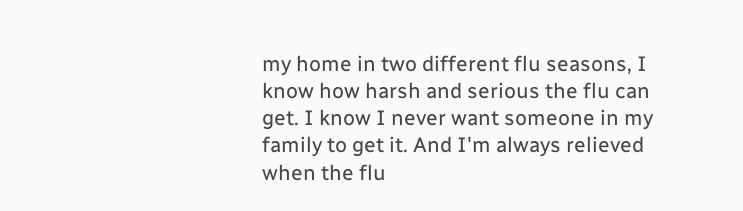my home in two different flu seasons, I know how harsh and serious the flu can get. I know I never want someone in my family to get it. And I'm always relieved when the flu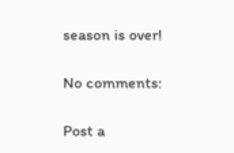season is over!

No comments:

Post a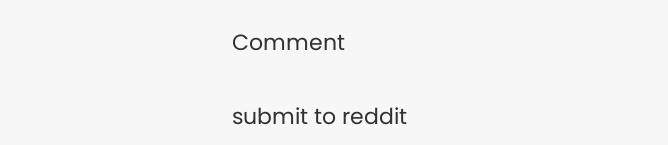Comment

submit to reddit